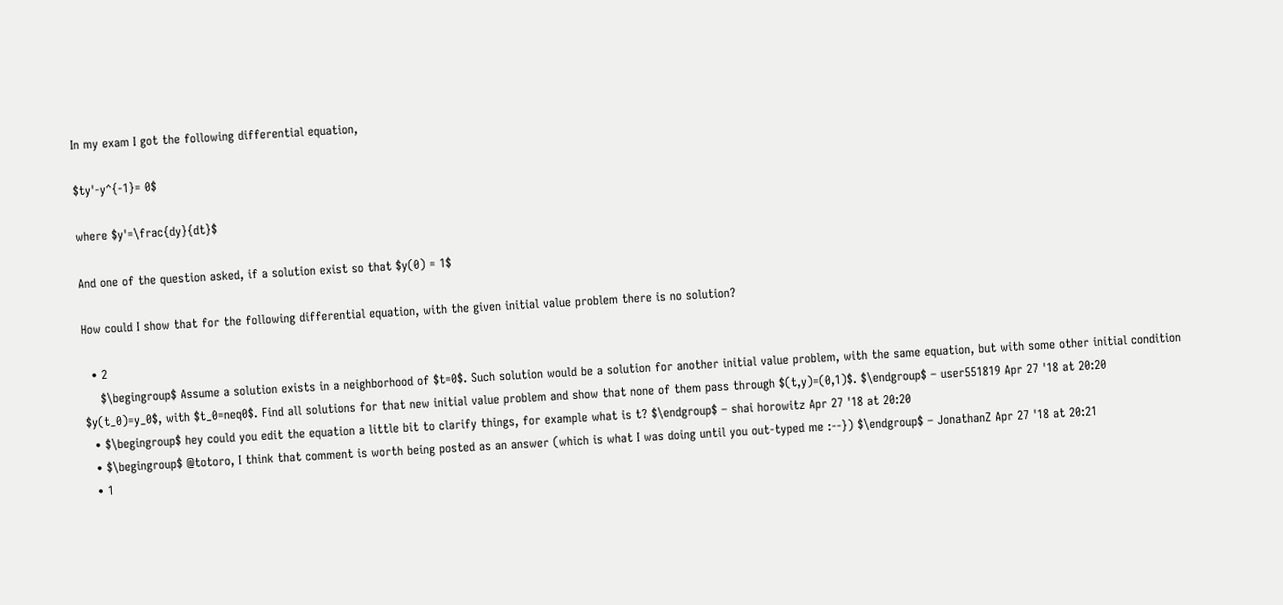In my exam I got the following differential equation,

$ty'-y^{-1}= 0$

where $y'=\frac{dy}{dt}$

And one of the question asked, if a solution exist so that $y(0) = 1$

How could I show that for the following differential equation, with the given initial value problem there is no solution?

  • 2
    $\begingroup$ Assume a solution exists in a neighborhood of $t=0$. Such solution would be a solution for another initial value problem, with the same equation, but with some other initial condition $y(t_0)=y_0$, with $t_0=neq0$. Find all solutions for that new initial value problem and show that none of them pass through $(t,y)=(0,1)$. $\endgroup$ – user551819 Apr 27 '18 at 20:20
  • $\begingroup$ hey could you edit the equation a little bit to clarify things, for example what is t? $\endgroup$ – shai horowitz Apr 27 '18 at 20:20
  • $\begingroup$ @totoro, I think that comment is worth being posted as an answer (which is what I was doing until you out-typed me :--}) $\endgroup$ – JonathanZ Apr 27 '18 at 20:21
  • 1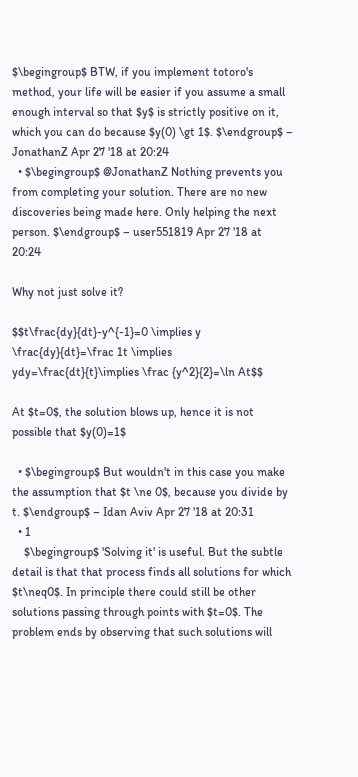$\begingroup$ BTW, if you implement totoro's method, your life will be easier if you assume a small enough interval so that $y$ is strictly positive on it, which you can do because $y(0) \gt 1$. $\endgroup$ – JonathanZ Apr 27 '18 at 20:24
  • $\begingroup$ @JonathanZ Nothing prevents you from completing your solution. There are no new discoveries being made here. Only helping the next person. $\endgroup$ – user551819 Apr 27 '18 at 20:24

Why not just solve it?

$$t\frac{dy}{dt}-y^{-1}=0 \implies y \frac{dy}{dt}=\frac 1t \implies ydy=\frac{dt}{t}\implies \frac {y^2}{2}=\ln At$$

At $t=0$, the solution blows up, hence it is not possible that $y(0)=1$

  • $\begingroup$ But wouldn't in this case you make the assumption that $t \ne 0$, because you divide by t. $\endgroup$ – Idan Aviv Apr 27 '18 at 20:31
  • 1
    $\begingroup$ 'Solving it' is useful. But the subtle detail is that that process finds all solutions for which $t\neq0$. In principle there could still be other solutions passing through points with $t=0$. The problem ends by observing that such solutions will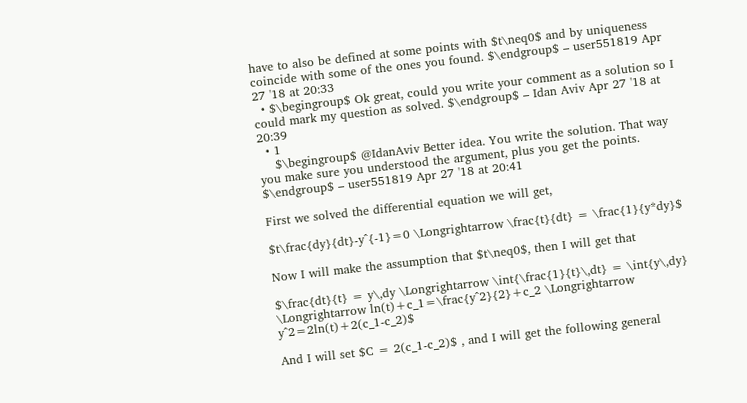have to also be defined at some points with $t\neq0$ and by uniqueness coincide with some of the ones you found. $\endgroup$ – user551819 Apr 27 '18 at 20:33
  • $\begingroup$ Ok great, could you write your comment as a solution so I could mark my question as solved. $\endgroup$ – Idan Aviv Apr 27 '18 at 20:39
  • 1
    $\begingroup$ @IdanAviv Better idea. You write the solution. That way you make sure you understood the argument, plus you get the points. $\endgroup$ – user551819 Apr 27 '18 at 20:41

First we solved the differential equation we will get,

$t\frac{dy}{dt}-y^{-1}=0 \Longrightarrow \frac{t}{dt} = \frac{1}{y*dy}$

Now I will make the assumption that $t\neq0$, then I will get that

$\frac{dt}{t} = y\,dy \Longrightarrow \int{\frac{1}{t}\,dt} = \int{y\,dy} \Longrightarrow ln(t)+c_1=\frac{y^2}{2}+c_2 \Longrightarrow y^2=2ln(t)+2(c_1-c_2)$

And I will set $C = 2(c_1-c_2)$ , and I will get the following general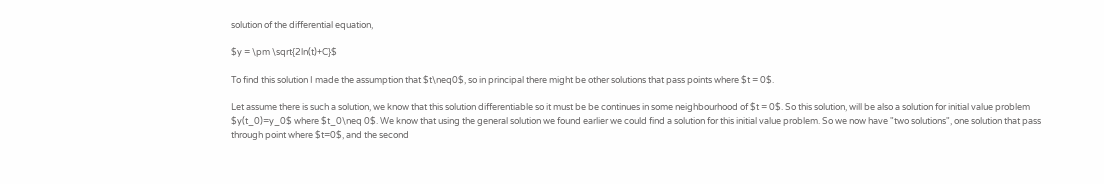solution of the differential equation,

$y = \pm \sqrt{2ln(t)+C}$

To find this solution I made the assumption that $t\neq0$, so in principal there might be other solutions that pass points where $t = 0$.

Let assume there is such a solution, we know that this solution differentiable so it must be be continues in some neighbourhood of $t = 0$. So this solution, will be also a solution for initial value problem $y(t_0)=y_0$ where $t_0\neq 0$. We know that using the general solution we found earlier we could find a solution for this initial value problem. So we now have "two solutions", one solution that pass through point where $t=0$, and the second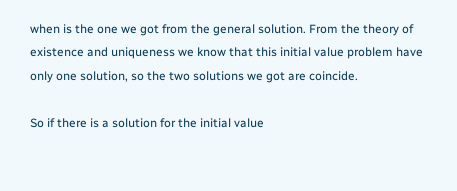when is the one we got from the general solution. From the theory of existence and uniqueness we know that this initial value problem have only one solution, so the two solutions we got are coincide.

So if there is a solution for the initial value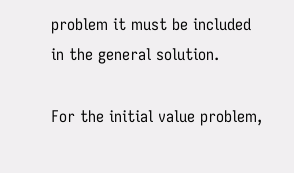problem it must be included in the general solution.

For the initial value problem,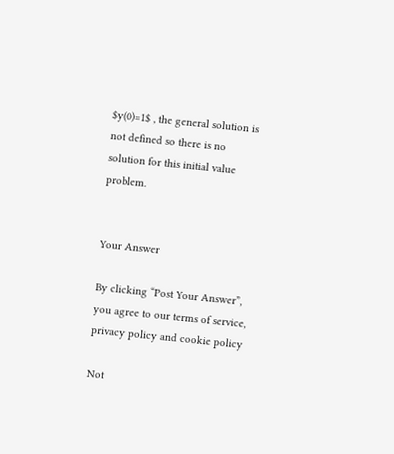$y(0)=1$ , the general solution is not defined so there is no solution for this initial value problem.


Your Answer

By clicking “Post Your Answer”, you agree to our terms of service, privacy policy and cookie policy

Not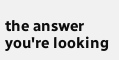the answer you're looking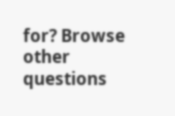for? Browse other questions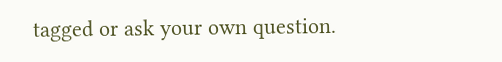tagged or ask your own question.